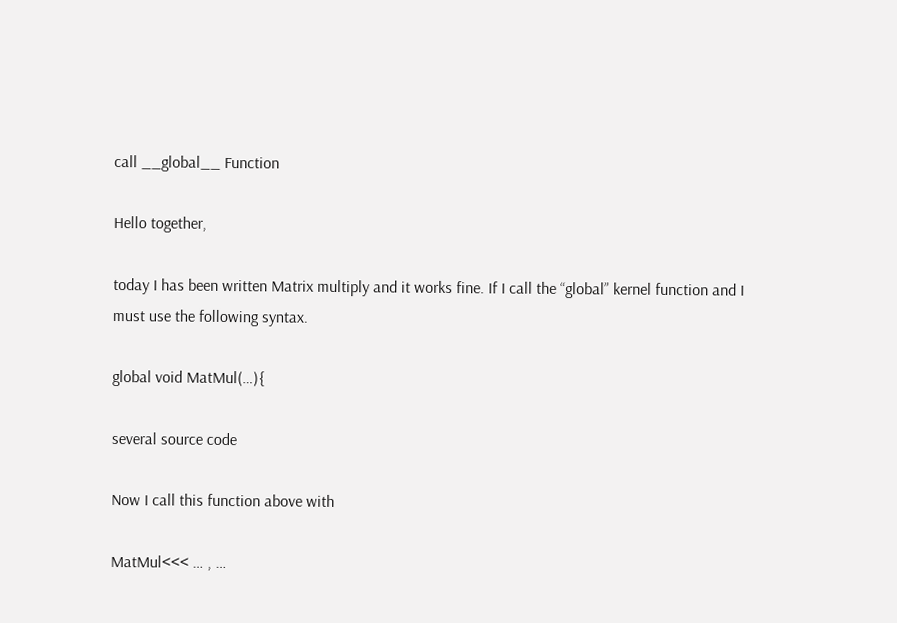call __global__ Function

Hello together,

today I has been written Matrix multiply and it works fine. If I call the “global” kernel function and I must use the following syntax.

global void MatMul(…){

several source code

Now I call this function above with

MatMul<<< … , …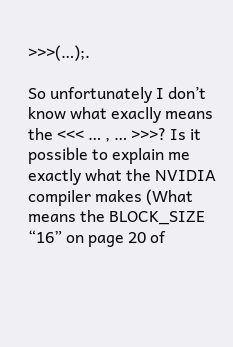>>>(…);.

So unfortunately I don’t know what exaclly means the <<< … , … >>>? Is it possible to explain me exactly what the NVIDIA compiler makes (What means the BLOCK_SIZE “16” on page 20 of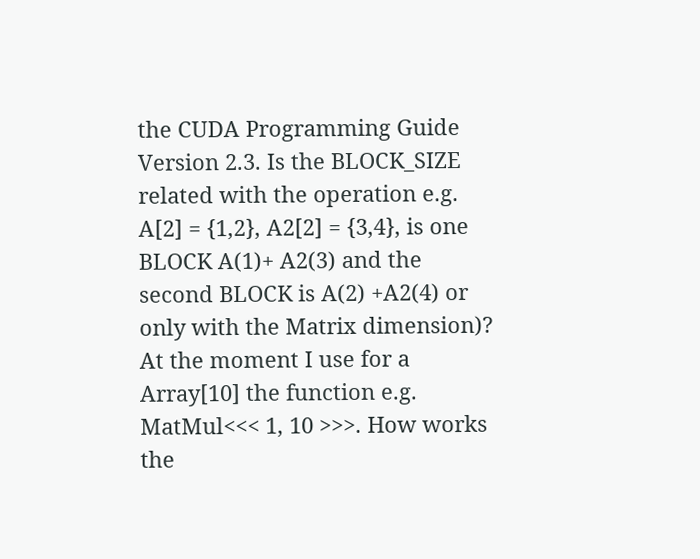the CUDA Programming Guide Version 2.3. Is the BLOCK_SIZE related with the operation e.g. A[2] = {1,2}, A2[2] = {3,4}, is one BLOCK A(1)+ A2(3) and the second BLOCK is A(2) +A2(4) or only with the Matrix dimension)? At the moment I use for a Array[10] the function e.g. MatMul<<< 1, 10 >>>. How works the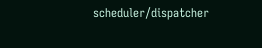scheduler/dispatcher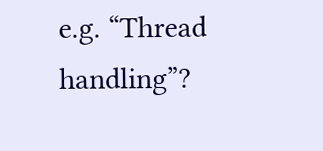e.g. “Thread handling”?